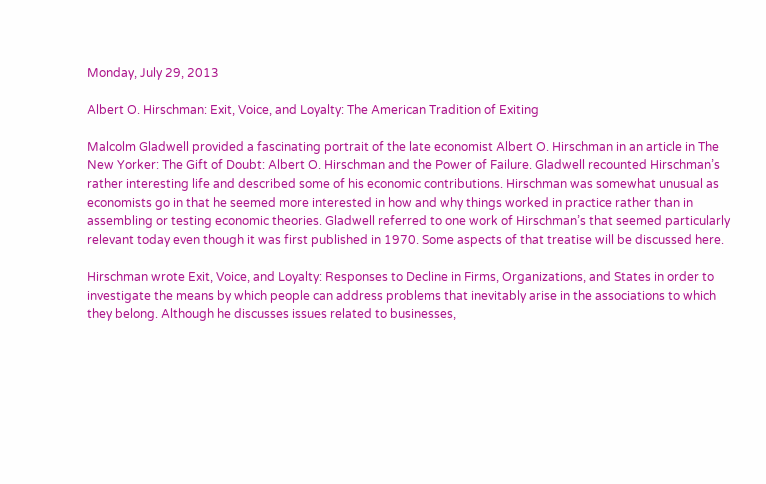Monday, July 29, 2013

Albert O. Hirschman: Exit, Voice, and Loyalty: The American Tradition of Exiting

Malcolm Gladwell provided a fascinating portrait of the late economist Albert O. Hirschman in an article in The New Yorker: The Gift of Doubt: Albert O. Hirschman and the Power of Failure. Gladwell recounted Hirschman’s rather interesting life and described some of his economic contributions. Hirschman was somewhat unusual as economists go in that he seemed more interested in how and why things worked in practice rather than in assembling or testing economic theories. Gladwell referred to one work of Hirschman’s that seemed particularly relevant today even though it was first published in 1970. Some aspects of that treatise will be discussed here.

Hirschman wrote Exit, Voice, and Loyalty: Responses to Decline in Firms, Organizations, and States in order to investigate the means by which people can address problems that inevitably arise in the associations to which they belong. Although he discusses issues related to businesses,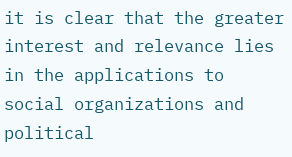it is clear that the greater interest and relevance lies in the applications to social organizations and political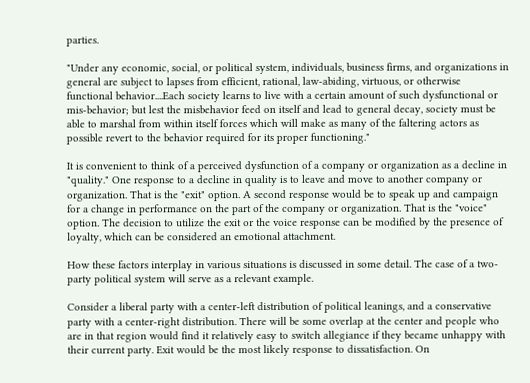parties.

"Under any economic, social, or political system, individuals, business firms, and organizations in general are subject to lapses from efficient, rational, law-abiding, virtuous, or otherwise functional behavior....Each society learns to live with a certain amount of such dysfunctional or mis-behavior; but lest the misbehavior feed on itself and lead to general decay, society must be able to marshal from within itself forces which will make as many of the faltering actors as possible revert to the behavior required for its proper functioning."

It is convenient to think of a perceived dysfunction of a company or organization as a decline in "quality." One response to a decline in quality is to leave and move to another company or organization. That is the "exit" option. A second response would be to speak up and campaign for a change in performance on the part of the company or organization. That is the "voice" option. The decision to utilize the exit or the voice response can be modified by the presence of loyalty, which can be considered an emotional attachment.

How these factors interplay in various situations is discussed in some detail. The case of a two-party political system will serve as a relevant example.

Consider a liberal party with a center-left distribution of political leanings, and a conservative party with a center-right distribution. There will be some overlap at the center and people who are in that region would find it relatively easy to switch allegiance if they became unhappy with their current party. Exit would be the most likely response to dissatisfaction. On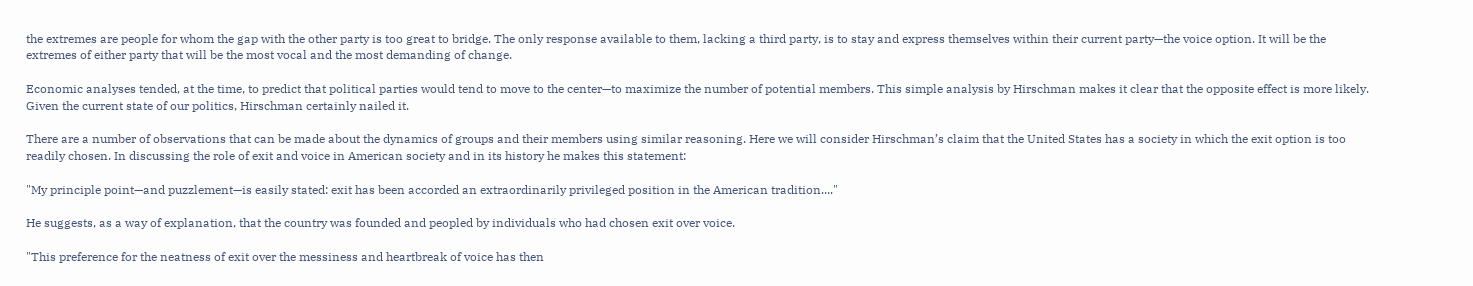the extremes are people for whom the gap with the other party is too great to bridge. The only response available to them, lacking a third party, is to stay and express themselves within their current party—the voice option. It will be the extremes of either party that will be the most vocal and the most demanding of change.

Economic analyses tended, at the time, to predict that political parties would tend to move to the center—to maximize the number of potential members. This simple analysis by Hirschman makes it clear that the opposite effect is more likely. Given the current state of our politics, Hirschman certainly nailed it.

There are a number of observations that can be made about the dynamics of groups and their members using similar reasoning. Here we will consider Hirschman’s claim that the United States has a society in which the exit option is too readily chosen. In discussing the role of exit and voice in American society and in its history he makes this statement:

"My principle point—and puzzlement—is easily stated: exit has been accorded an extraordinarily privileged position in the American tradition...."

He suggests, as a way of explanation, that the country was founded and peopled by individuals who had chosen exit over voice.

"This preference for the neatness of exit over the messiness and heartbreak of voice has then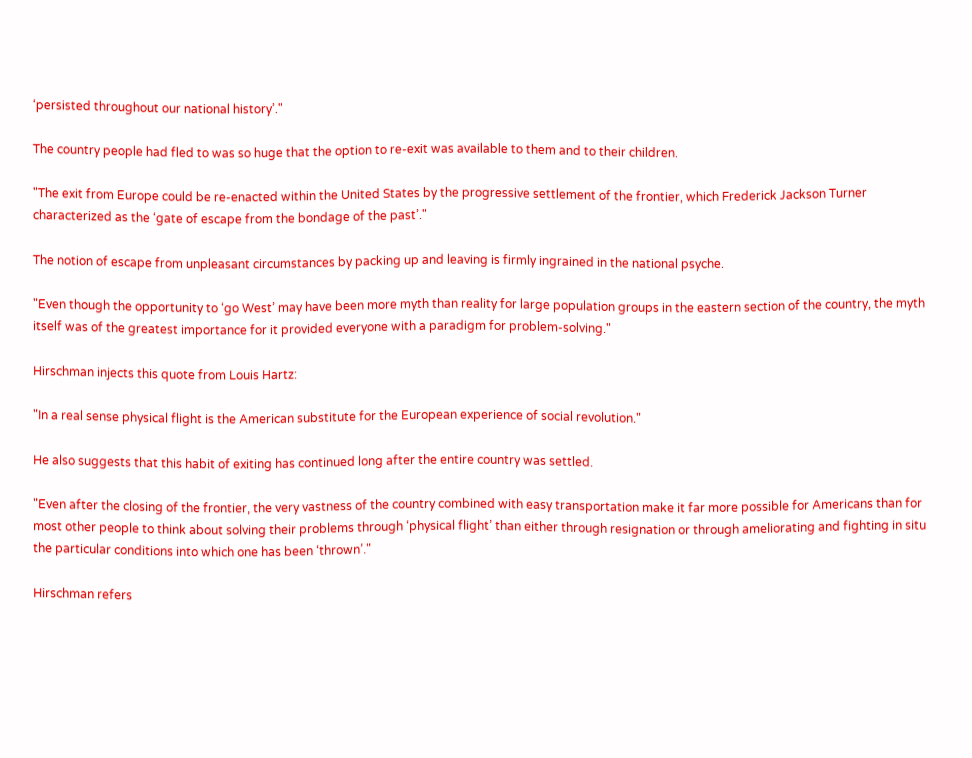‘persisted throughout our national history’."

The country people had fled to was so huge that the option to re-exit was available to them and to their children.

"The exit from Europe could be re-enacted within the United States by the progressive settlement of the frontier, which Frederick Jackson Turner characterized as the ‘gate of escape from the bondage of the past’."

The notion of escape from unpleasant circumstances by packing up and leaving is firmly ingrained in the national psyche.

"Even though the opportunity to ‘go West’ may have been more myth than reality for large population groups in the eastern section of the country, the myth itself was of the greatest importance for it provided everyone with a paradigm for problem-solving."

Hirschman injects this quote from Louis Hartz:

"In a real sense physical flight is the American substitute for the European experience of social revolution."

He also suggests that this habit of exiting has continued long after the entire country was settled.

"Even after the closing of the frontier, the very vastness of the country combined with easy transportation make it far more possible for Americans than for most other people to think about solving their problems through ‘physical flight’ than either through resignation or through ameliorating and fighting in situ the particular conditions into which one has been ‘thrown’."

Hirschman refers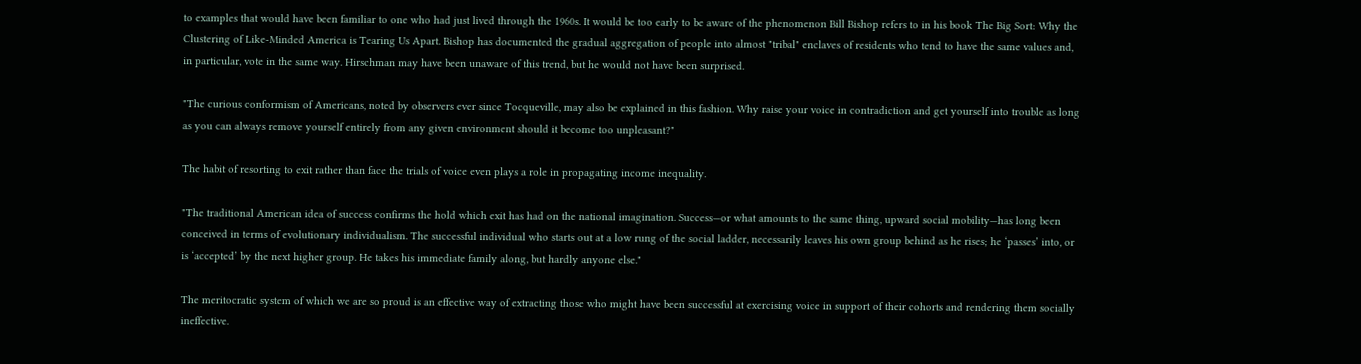to examples that would have been familiar to one who had just lived through the 1960s. It would be too early to be aware of the phenomenon Bill Bishop refers to in his book The Big Sort: Why the Clustering of Like-Minded America is Tearing Us Apart. Bishop has documented the gradual aggregation of people into almost "tribal" enclaves of residents who tend to have the same values and, in particular, vote in the same way. Hirschman may have been unaware of this trend, but he would not have been surprised.

"The curious conformism of Americans, noted by observers ever since Tocqueville, may also be explained in this fashion. Why raise your voice in contradiction and get yourself into trouble as long as you can always remove yourself entirely from any given environment should it become too unpleasant?"

The habit of resorting to exit rather than face the trials of voice even plays a role in propagating income inequality.

"The traditional American idea of success confirms the hold which exit has had on the national imagination. Success—or what amounts to the same thing, upward social mobility—has long been conceived in terms of evolutionary individualism. The successful individual who starts out at a low rung of the social ladder, necessarily leaves his own group behind as he rises; he ‘passes’ into, or is ‘accepted’ by the next higher group. He takes his immediate family along, but hardly anyone else."

The meritocratic system of which we are so proud is an effective way of extracting those who might have been successful at exercising voice in support of their cohorts and rendering them socially ineffective.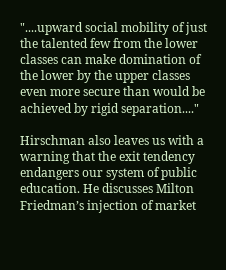"....upward social mobility of just the talented few from the lower classes can make domination of the lower by the upper classes even more secure than would be achieved by rigid separation...."

Hirschman also leaves us with a warning that the exit tendency endangers our system of public education. He discusses Milton Friedman’s injection of market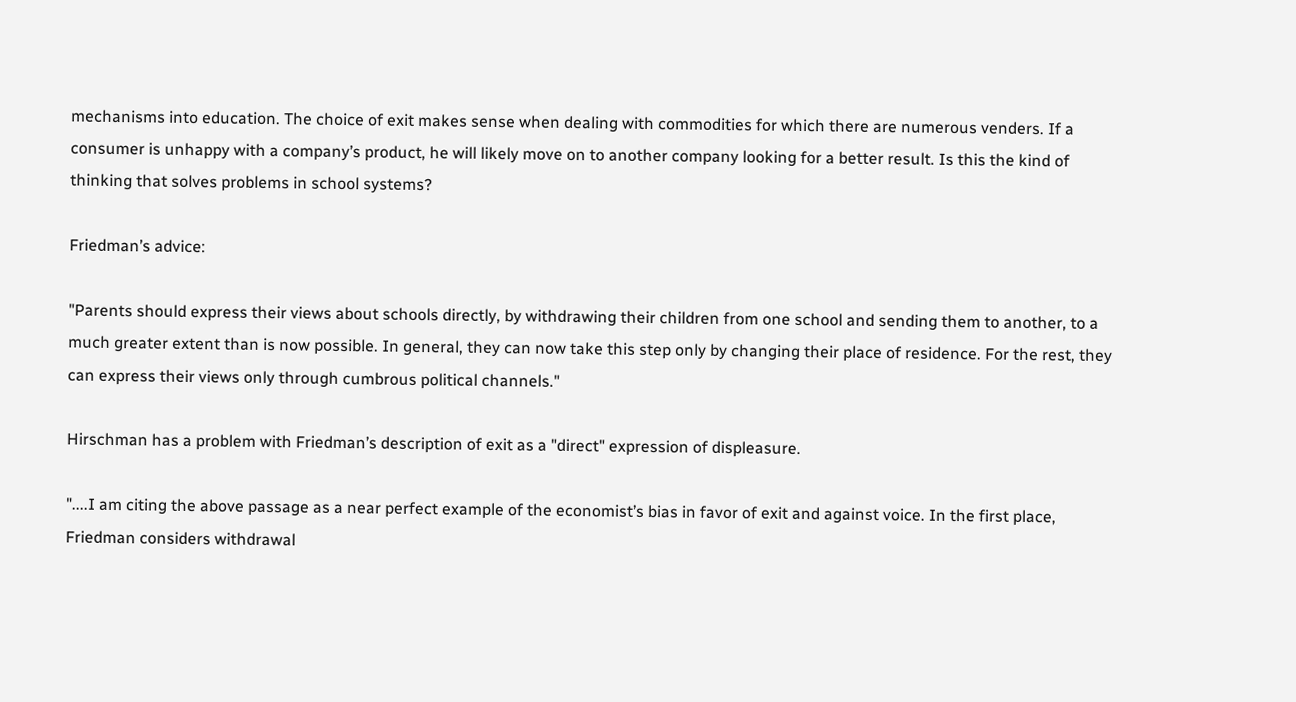mechanisms into education. The choice of exit makes sense when dealing with commodities for which there are numerous venders. If a consumer is unhappy with a company’s product, he will likely move on to another company looking for a better result. Is this the kind of thinking that solves problems in school systems?

Friedman’s advice:

"Parents should express their views about schools directly, by withdrawing their children from one school and sending them to another, to a much greater extent than is now possible. In general, they can now take this step only by changing their place of residence. For the rest, they can express their views only through cumbrous political channels."

Hirschman has a problem with Friedman’s description of exit as a "direct" expression of displeasure.

"....I am citing the above passage as a near perfect example of the economist’s bias in favor of exit and against voice. In the first place, Friedman considers withdrawal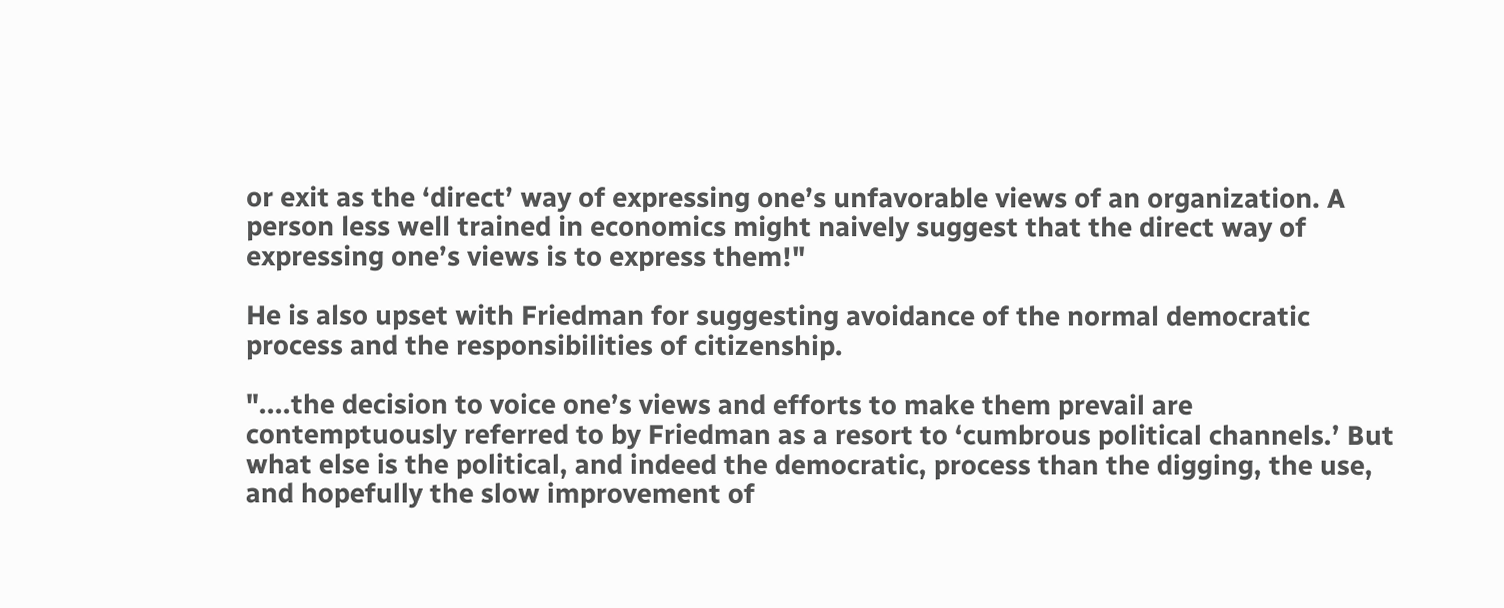or exit as the ‘direct’ way of expressing one’s unfavorable views of an organization. A person less well trained in economics might naively suggest that the direct way of expressing one’s views is to express them!"

He is also upset with Friedman for suggesting avoidance of the normal democratic process and the responsibilities of citizenship.

"....the decision to voice one’s views and efforts to make them prevail are contemptuously referred to by Friedman as a resort to ‘cumbrous political channels.’ But what else is the political, and indeed the democratic, process than the digging, the use, and hopefully the slow improvement of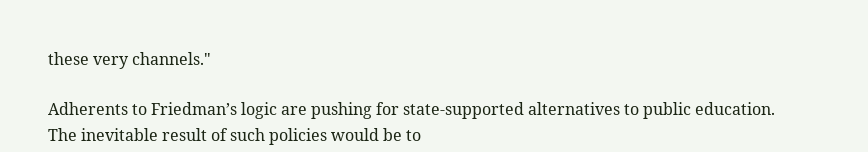these very channels."

Adherents to Friedman’s logic are pushing for state-supported alternatives to public education. The inevitable result of such policies would be to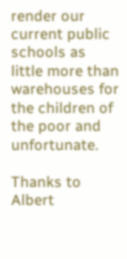render our current public schools as little more than warehouses for the children of the poor and unfortunate.

Thanks to Albert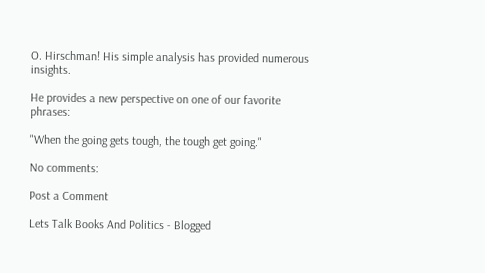O. Hirschman! His simple analysis has provided numerous insights.

He provides a new perspective on one of our favorite phrases:

"When the going gets tough, the tough get going."

No comments:

Post a Comment

Lets Talk Books And Politics - Blogged